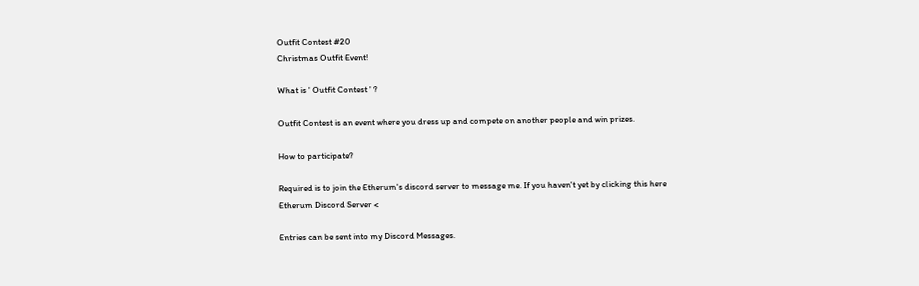Outfit Contest #20
Christmas Outfit Event!

What is ' Outfit Contest ' ?

Outfit Contest is an event where you dress up and compete on another people and win prizes.

How to participate?

Required is to join the Etherum's discord server to message me. If you haven't yet by clicking this here
Etherum Discord Server <

Entries can be sent into my Discord Messages.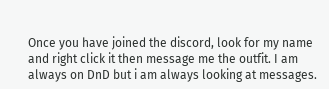Once you have joined the discord, look for my name and right click it then message me the outfit. I am always on DnD but i am always looking at messages.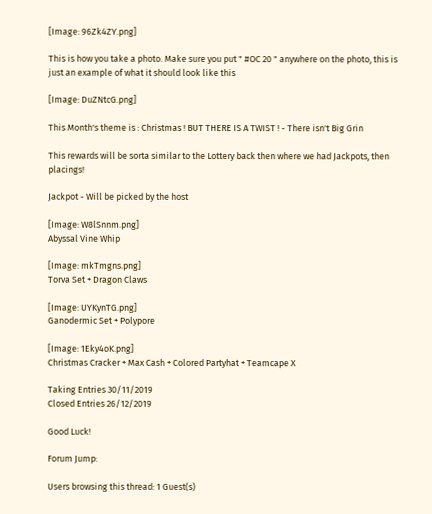[Image: 96Zk4ZY.png]

This is how you take a photo. Make sure you put " #OC 20 " anywhere on the photo, this is just an example of what it should look like this

[Image: DuZNtcG.png]

This Month's theme is : Christmas ! BUT THERE IS A TWIST ! - There isn't Big Grin

This rewards will be sorta similar to the Lottery back then where we had Jackpots, then placings!

Jackpot - Will be picked by the host

[Image: W8lSnnm.png]
Abyssal Vine Whip

[Image: mkTmgns.png]
Torva Set + Dragon Claws

[Image: UYKynTG.png]
Ganodermic Set + Polypore

[Image: 1Eky4oK.png]
Christmas Cracker + Max Cash + Colored Partyhat + Teamcape X

Taking Entries 30/11/2019
Closed Entries 26/12/2019

Good Luck!

Forum Jump:

Users browsing this thread: 1 Guest(s)